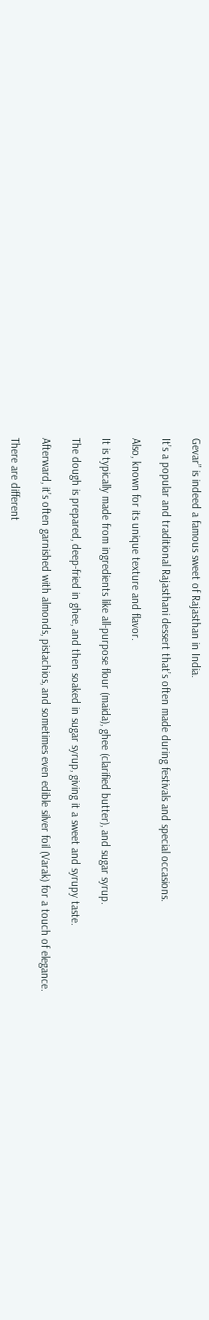Gevar” is indeed a famous sweet of Rajasthan in India.

It’s a popular and traditional Rajasthani dessert that’s often made during festivals and special occasions.

Also, known for its unique texture and flavor.

It is typically made from ingredients like all-purpose flour (maida), ghee (clarified butter), and sugar syrup.

The dough is prepared, deep-fried in ghee, and then soaked in sugar syrup, giving it a sweet and syrupy taste.

Afterward, it’s often garnished with almonds, pistachios, and sometimes even edible silver foil (Varak) for a touch of elegance.

There are different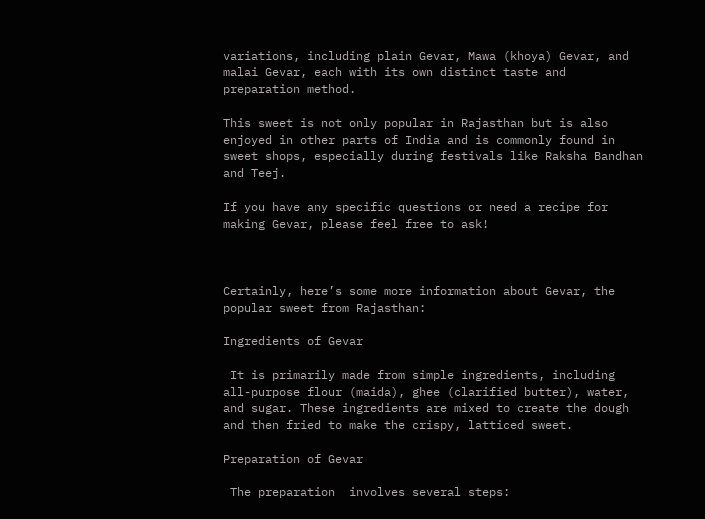variations, including plain Gevar, Mawa (khoya) Gevar, and malai Gevar, each with its own distinct taste and preparation method.

This sweet is not only popular in Rajasthan but is also enjoyed in other parts of India and is commonly found in sweet shops, especially during festivals like Raksha Bandhan and Teej.

If you have any specific questions or need a recipe for making Gevar, please feel free to ask!



Certainly, here’s some more information about Gevar, the popular sweet from Rajasthan:

Ingredients of Gevar

 It is primarily made from simple ingredients, including all-purpose flour (maida), ghee (clarified butter), water, and sugar. These ingredients are mixed to create the dough and then fried to make the crispy, latticed sweet.

Preparation of Gevar

 The preparation  involves several steps: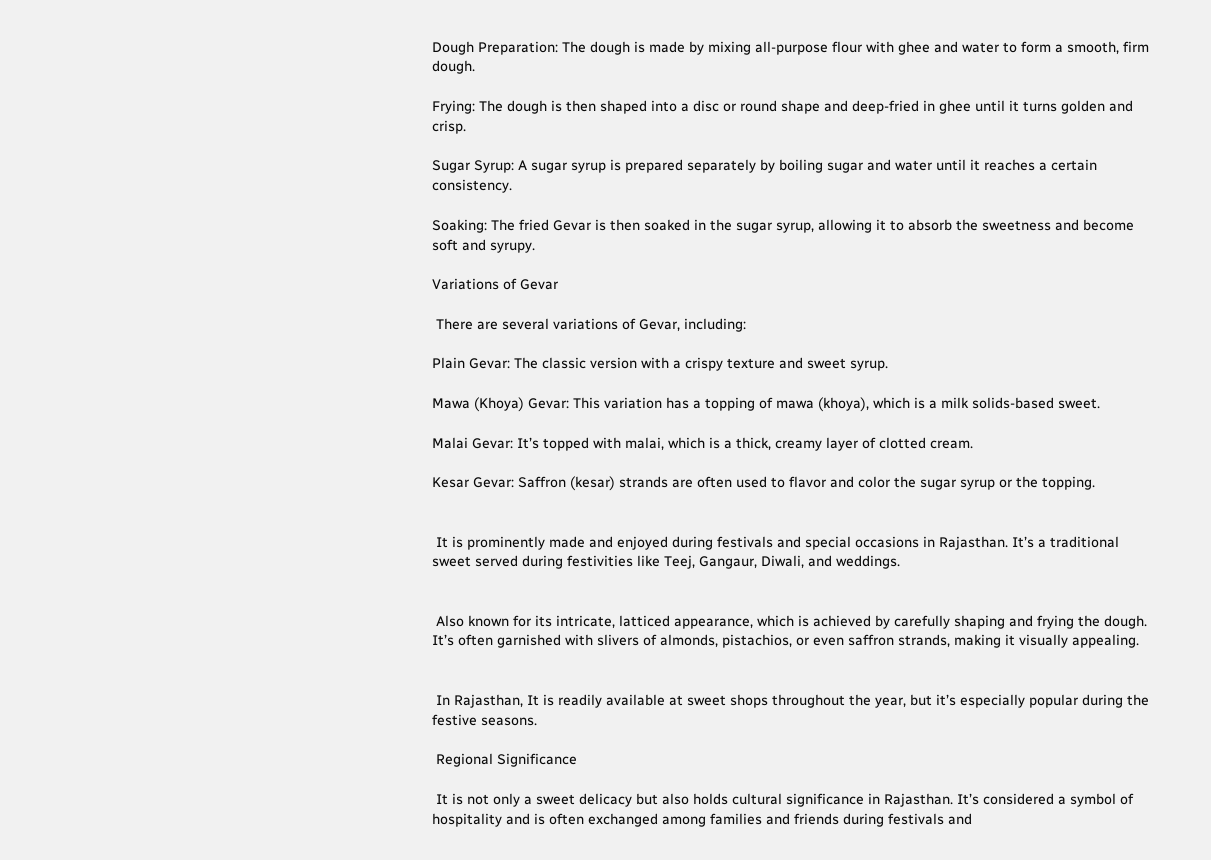Dough Preparation: The dough is made by mixing all-purpose flour with ghee and water to form a smooth, firm dough.

Frying: The dough is then shaped into a disc or round shape and deep-fried in ghee until it turns golden and crisp.

Sugar Syrup: A sugar syrup is prepared separately by boiling sugar and water until it reaches a certain consistency.

Soaking: The fried Gevar is then soaked in the sugar syrup, allowing it to absorb the sweetness and become soft and syrupy.

Variations of Gevar

 There are several variations of Gevar, including:

Plain Gevar: The classic version with a crispy texture and sweet syrup.

Mawa (Khoya) Gevar: This variation has a topping of mawa (khoya), which is a milk solids-based sweet.

Malai Gevar: It’s topped with malai, which is a thick, creamy layer of clotted cream.

Kesar Gevar: Saffron (kesar) strands are often used to flavor and color the sugar syrup or the topping.


 It is prominently made and enjoyed during festivals and special occasions in Rajasthan. It’s a traditional sweet served during festivities like Teej, Gangaur, Diwali, and weddings.


 Also known for its intricate, latticed appearance, which is achieved by carefully shaping and frying the dough. It’s often garnished with slivers of almonds, pistachios, or even saffron strands, making it visually appealing.


 In Rajasthan, It is readily available at sweet shops throughout the year, but it’s especially popular during the festive seasons.

 Regional Significance

 It is not only a sweet delicacy but also holds cultural significance in Rajasthan. It’s considered a symbol of hospitality and is often exchanged among families and friends during festivals and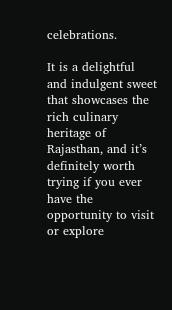celebrations.

It is a delightful and indulgent sweet that showcases the rich culinary heritage of Rajasthan, and it’s definitely worth trying if you ever have the opportunity to visit or explore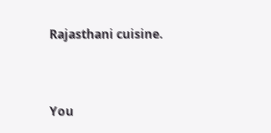Rajasthani cuisine.


You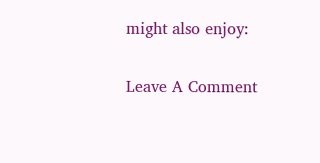might also enjoy:

Leave A Comment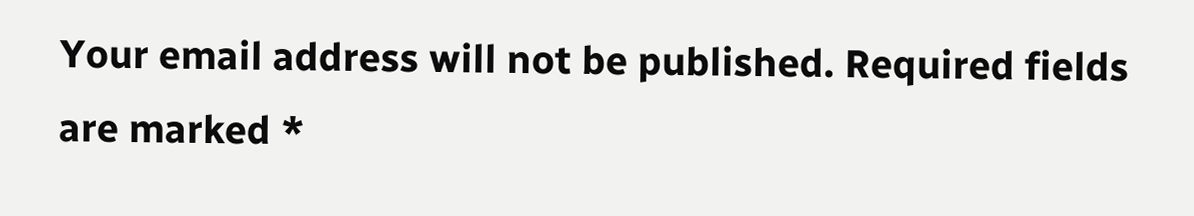Your email address will not be published. Required fields are marked *